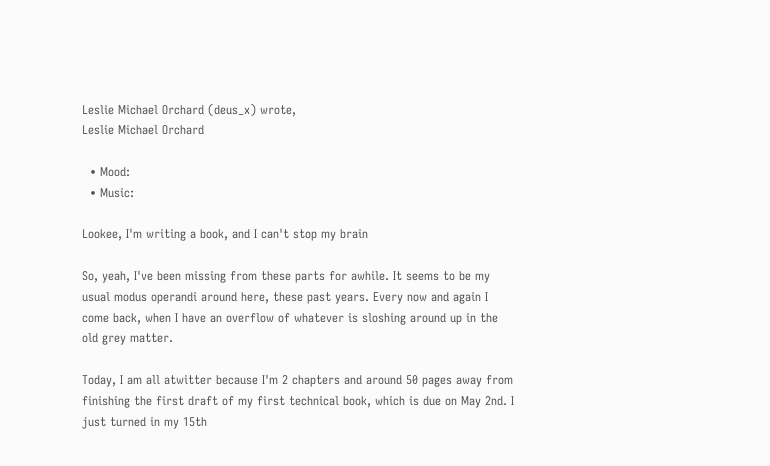Leslie Michael Orchard (deus_x) wrote,
Leslie Michael Orchard

  • Mood:
  • Music:

Lookee, I'm writing a book, and I can't stop my brain

So, yeah, I've been missing from these parts for awhile. It seems to be my usual modus operandi around here, these past years. Every now and again I come back, when I have an overflow of whatever is sloshing around up in the old grey matter.

Today, I am all atwitter because I'm 2 chapters and around 50 pages away from finishing the first draft of my first technical book, which is due on May 2nd. I just turned in my 15th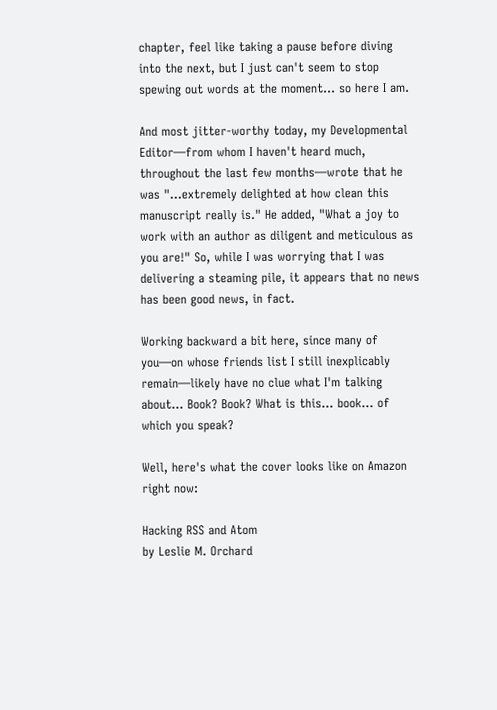chapter, feel like taking a pause before diving into the next, but I just can't seem to stop spewing out words at the moment... so here I am.

And most jitter-worthy today, my Developmental Editor—from whom I haven't heard much, throughout the last few months—wrote that he was "...extremely delighted at how clean this manuscript really is." He added, "What a joy to work with an author as diligent and meticulous as you are!" So, while I was worrying that I was delivering a steaming pile, it appears that no news has been good news, in fact.

Working backward a bit here, since many of you—on whose friends list I still inexplicably remain—likely have no clue what I'm talking about... Book? Book? What is this... book... of which you speak?

Well, here's what the cover looks like on Amazon right now:

Hacking RSS and Atom
by Leslie M. Orchard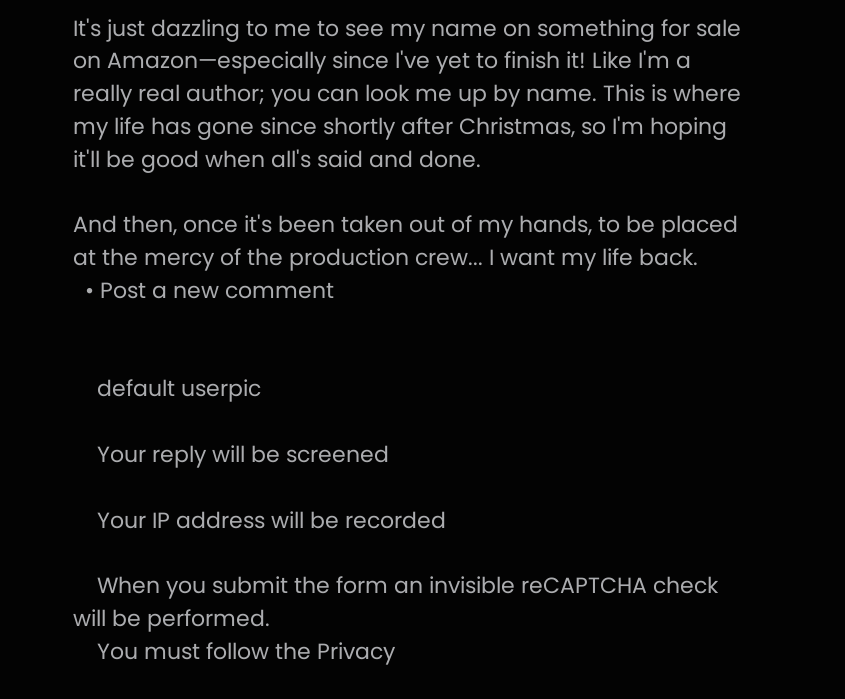It's just dazzling to me to see my name on something for sale on Amazon—especially since I've yet to finish it! Like I'm a really real author; you can look me up by name. This is where my life has gone since shortly after Christmas, so I'm hoping it'll be good when all's said and done.

And then, once it's been taken out of my hands, to be placed at the mercy of the production crew... I want my life back.
  • Post a new comment


    default userpic

    Your reply will be screened

    Your IP address will be recorded

    When you submit the form an invisible reCAPTCHA check will be performed.
    You must follow the Privacy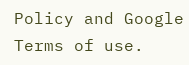Policy and Google Terms of use.